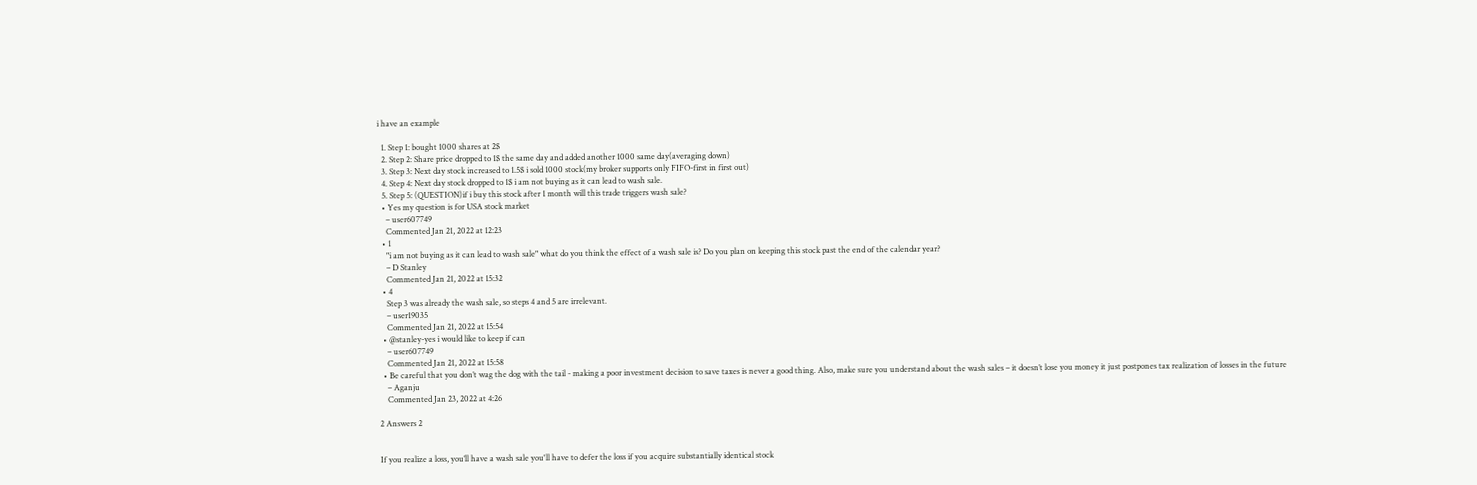i have an example

  1. Step 1: bought 1000 shares at 2$
  2. Step 2: Share price dropped to 1$ the same day and added another 1000 same day(averaging down)
  3. Step 3: Next day stock increased to 1.5$ i sold 1000 stock(my broker supports only FIFO-first in first out)
  4. Step 4: Next day stock dropped to 1$ i am not buying as it can lead to wash sale.
  5. Step 5: (QUESTION)if i buy this stock after 1 month will this trade triggers wash sale?
  • Yes my question is for USA stock market
    – user607749
    Commented Jan 21, 2022 at 12:23
  • 1
    "i am not buying as it can lead to wash sale" what do you think the effect of a wash sale is? Do you plan on keeping this stock past the end of the calendar year?
    – D Stanley
    Commented Jan 21, 2022 at 15:32
  • 4
    Step 3 was already the wash sale, so steps 4 and 5 are irrelevant.
    – user19035
    Commented Jan 21, 2022 at 15:54
  • @stanley-yes i would like to keep if can
    – user607749
    Commented Jan 21, 2022 at 15:58
  • Be careful that you don’t wag the dog with the tail - making a poor investment decision to save taxes is never a good thing. Also, make sure you understand about the wash sales – it doesn’t lose you money it just postpones tax realization of losses in the future
    – Aganju
    Commented Jan 23, 2022 at 4:26

2 Answers 2


If you realize a loss, you’ll have a wash sale you'll have to defer the loss if you acquire substantially identical stock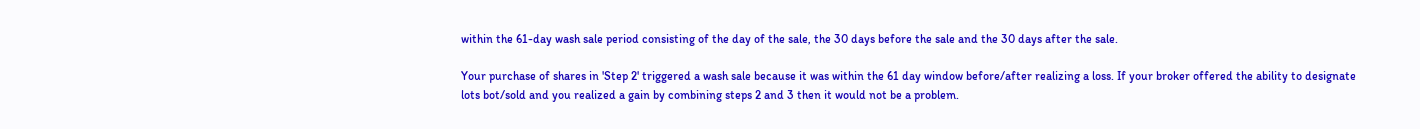within the 61-day wash sale period consisting of the day of the sale, the 30 days before the sale and the 30 days after the sale.

Your purchase of shares in 'Step 2' triggered a wash sale because it was within the 61 day window before/after realizing a loss. If your broker offered the ability to designate lots bot/sold and you realized a gain by combining steps 2 and 3 then it would not be a problem.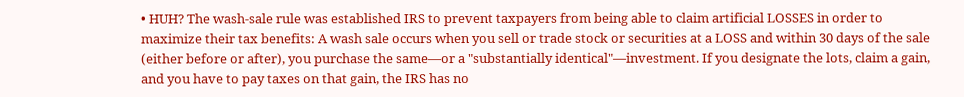• HUH? The wash-sale rule was established IRS to prevent taxpayers from being able to claim artificial LOSSES in order to maximize their tax benefits: A wash sale occurs when you sell or trade stock or securities at a LOSS and within 30 days of the sale (either before or after), you purchase the same—or a "substantially identical"—investment. If you designate the lots, claim a gain, and you have to pay taxes on that gain, the IRS has no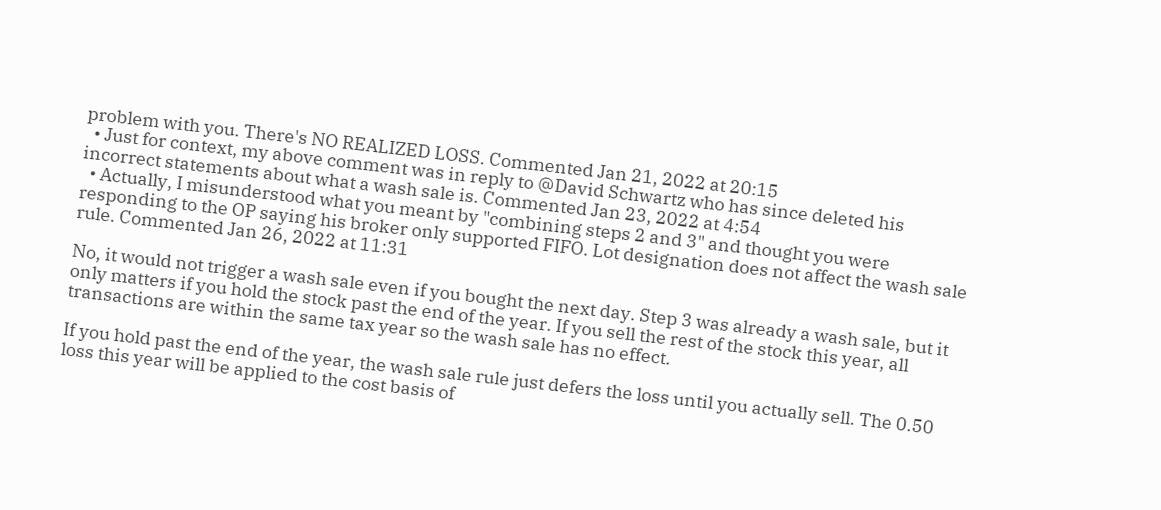problem with you. There's NO REALIZED LOSS. Commented Jan 21, 2022 at 20:15
  • Just for context, my above comment was in reply to @David Schwartz who has since deleted his incorrect statements about what a wash sale is. Commented Jan 23, 2022 at 4:54
  • Actually, I misunderstood what you meant by "combining steps 2 and 3" and thought you were responding to the OP saying his broker only supported FIFO. Lot designation does not affect the wash sale rule. Commented Jan 26, 2022 at 11:31

No, it would not trigger a wash sale even if you bought the next day. Step 3 was already a wash sale, but it only matters if you hold the stock past the end of the year. If you sell the rest of the stock this year, all transactions are within the same tax year so the wash sale has no effect.

If you hold past the end of the year, the wash sale rule just defers the loss until you actually sell. The 0.50 loss this year will be applied to the cost basis of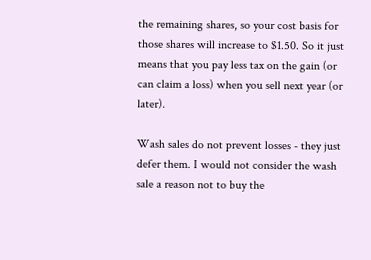the remaining shares, so your cost basis for those shares will increase to $1.50. So it just means that you pay less tax on the gain (or can claim a loss) when you sell next year (or later).

Wash sales do not prevent losses - they just defer them. I would not consider the wash sale a reason not to buy the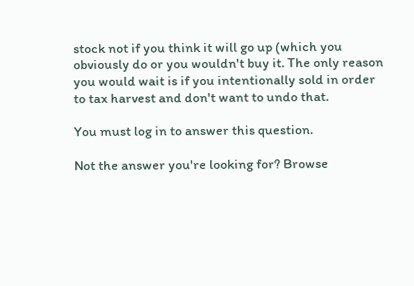stock not if you think it will go up (which you obviously do or you wouldn't buy it. The only reason you would wait is if you intentionally sold in order to tax harvest and don't want to undo that.

You must log in to answer this question.

Not the answer you're looking for? Browse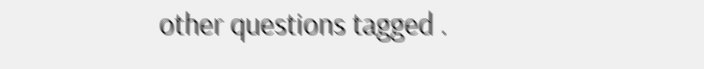other questions tagged .